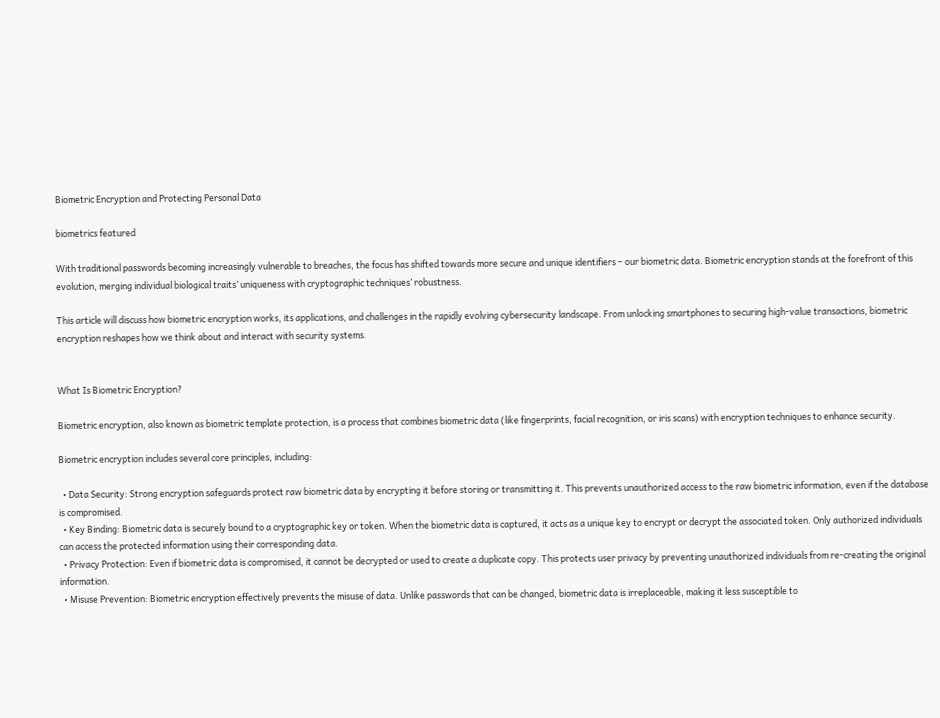Biometric Encryption and Protecting Personal Data

biometrics featured

With traditional passwords becoming increasingly vulnerable to breaches, the focus has shifted towards more secure and unique identifiers – our biometric data. Biometric encryption stands at the forefront of this evolution, merging individual biological traits’ uniqueness with cryptographic techniques’ robustness.

This article will discuss how biometric encryption works, its applications, and challenges in the rapidly evolving cybersecurity landscape. From unlocking smartphones to securing high-value transactions, biometric encryption reshapes how we think about and interact with security systems.


What Is Biometric Encryption?

Biometric encryption, also known as biometric template protection, is a process that combines biometric data (like fingerprints, facial recognition, or iris scans) with encryption techniques to enhance security.

Biometric encryption includes several core principles, including:

  • Data Security: Strong encryption safeguards protect raw biometric data by encrypting it before storing or transmitting it. This prevents unauthorized access to the raw biometric information, even if the database is compromised.
  • Key Binding: Biometric data is securely bound to a cryptographic key or token. When the biometric data is captured, it acts as a unique key to encrypt or decrypt the associated token. Only authorized individuals can access the protected information using their corresponding data.
  • Privacy Protection: Even if biometric data is compromised, it cannot be decrypted or used to create a duplicate copy. This protects user privacy by preventing unauthorized individuals from re-creating the original information.
  • Misuse Prevention: Biometric encryption effectively prevents the misuse of data. Unlike passwords that can be changed, biometric data is irreplaceable, making it less susceptible to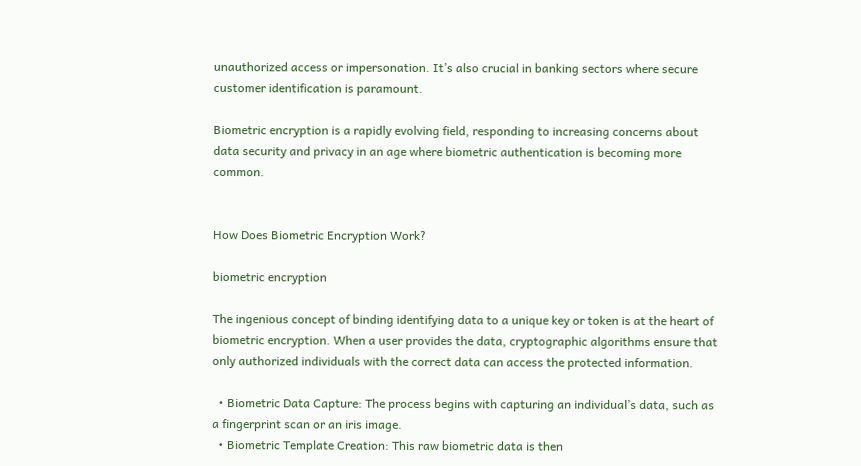unauthorized access or impersonation. It’s also crucial in banking sectors where secure customer identification is paramount.

Biometric encryption is a rapidly evolving field, responding to increasing concerns about data security and privacy in an age where biometric authentication is becoming more common.


How Does Biometric Encryption Work?

biometric encryption

The ingenious concept of binding identifying data to a unique key or token is at the heart of biometric encryption. When a user provides the data, cryptographic algorithms ensure that only authorized individuals with the correct data can access the protected information.

  • Biometric Data Capture: The process begins with capturing an individual’s data, such as a fingerprint scan or an iris image.
  • Biometric Template Creation: This raw biometric data is then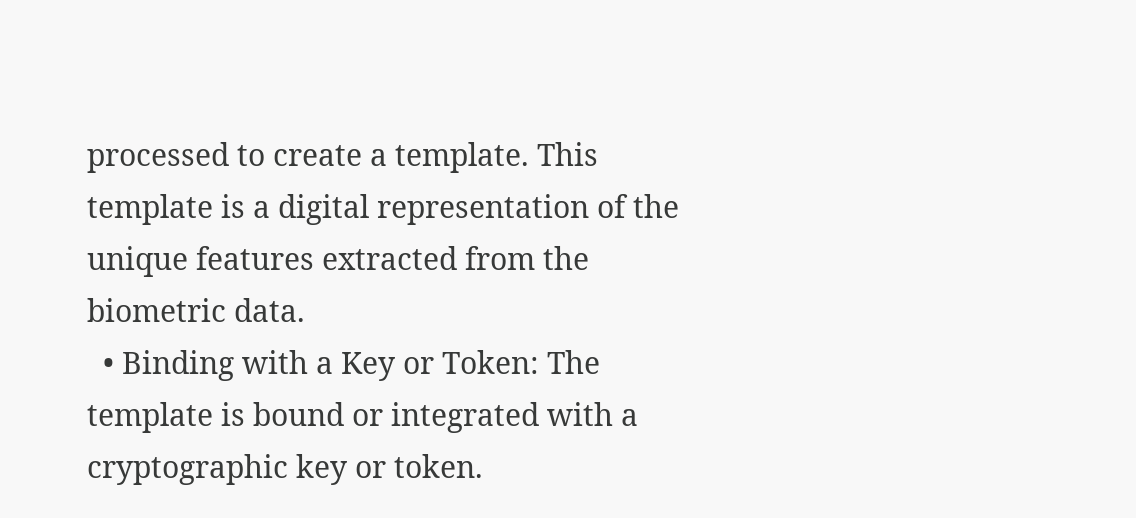processed to create a template. This template is a digital representation of the unique features extracted from the biometric data.
  • Binding with a Key or Token: The template is bound or integrated with a cryptographic key or token.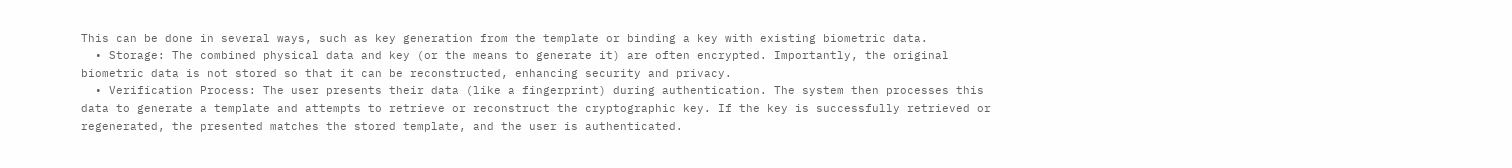This can be done in several ways, such as key generation from the template or binding a key with existing biometric data.
  • Storage: The combined physical data and key (or the means to generate it) are often encrypted. Importantly, the original biometric data is not stored so that it can be reconstructed, enhancing security and privacy.
  • Verification Process: The user presents their data (like a fingerprint) during authentication. The system then processes this data to generate a template and attempts to retrieve or reconstruct the cryptographic key. If the key is successfully retrieved or regenerated, the presented matches the stored template, and the user is authenticated.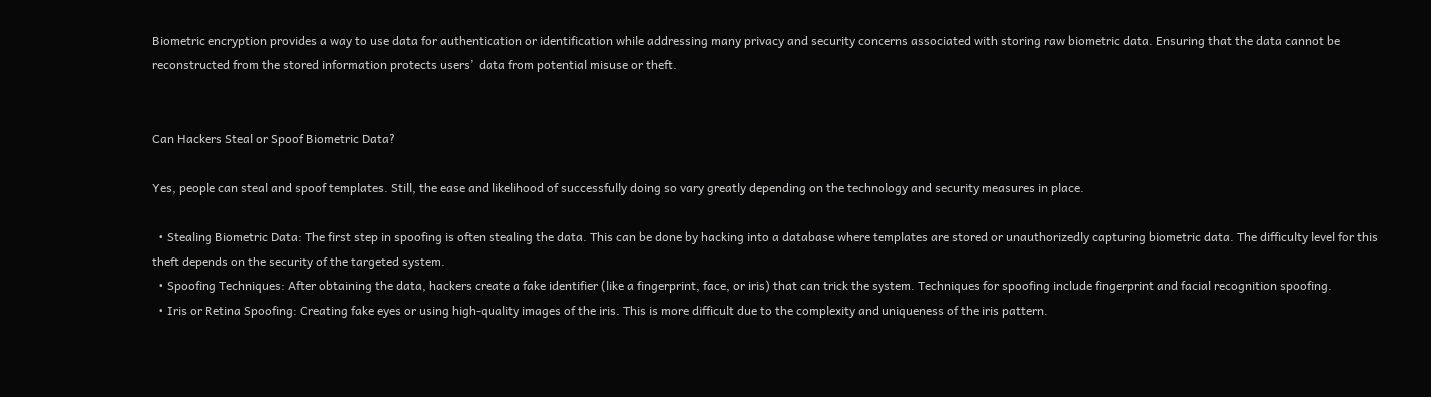Biometric encryption provides a way to use data for authentication or identification while addressing many privacy and security concerns associated with storing raw biometric data. Ensuring that the data cannot be reconstructed from the stored information protects users’  data from potential misuse or theft.


Can Hackers Steal or Spoof Biometric Data?

Yes, people can steal and spoof templates. Still, the ease and likelihood of successfully doing so vary greatly depending on the technology and security measures in place.

  • Stealing Biometric Data: The first step in spoofing is often stealing the data. This can be done by hacking into a database where templates are stored or unauthorizedly capturing biometric data. The difficulty level for this theft depends on the security of the targeted system.
  • Spoofing Techniques: After obtaining the data, hackers create a fake identifier (like a fingerprint, face, or iris) that can trick the system. Techniques for spoofing include fingerprint and facial recognition spoofing.
  • Iris or Retina Spoofing: Creating fake eyes or using high-quality images of the iris. This is more difficult due to the complexity and uniqueness of the iris pattern.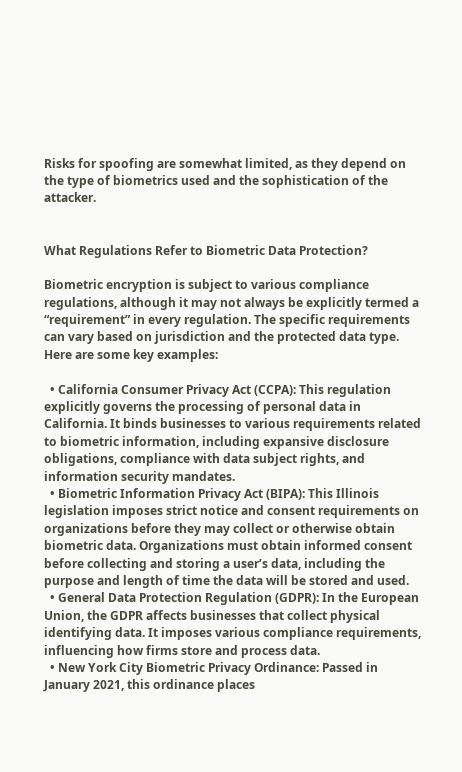Risks for spoofing are somewhat limited, as they depend on the type of biometrics used and the sophistication of the attacker.


What Regulations Refer to Biometric Data Protection?

Biometric encryption is subject to various compliance regulations, although it may not always be explicitly termed a “requirement” in every regulation. The specific requirements can vary based on jurisdiction and the protected data type. Here are some key examples:

  • California Consumer Privacy Act (CCPA): This regulation explicitly governs the processing of personal data in California. It binds businesses to various requirements related to biometric information, including expansive disclosure obligations, compliance with data subject rights, and information security mandates.
  • Biometric Information Privacy Act (BIPA): This Illinois legislation imposes strict notice and consent requirements on organizations before they may collect or otherwise obtain biometric data. Organizations must obtain informed consent before collecting and storing a user’s data, including the purpose and length of time the data will be stored and used.
  • General Data Protection Regulation (GDPR): In the European Union, the GDPR affects businesses that collect physical identifying data. It imposes various compliance requirements, influencing how firms store and process data.
  • New York City Biometric Privacy Ordinance: Passed in January 2021, this ordinance places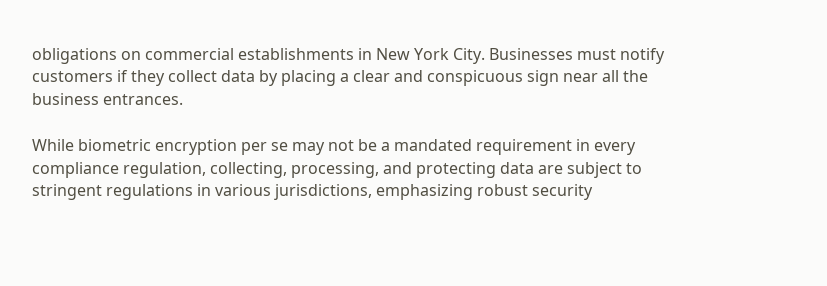obligations on commercial establishments in New York City. Businesses must notify customers if they collect data by placing a clear and conspicuous sign near all the business entrances.

While biometric encryption per se may not be a mandated requirement in every compliance regulation, collecting, processing, and protecting data are subject to stringent regulations in various jurisdictions, emphasizing robust security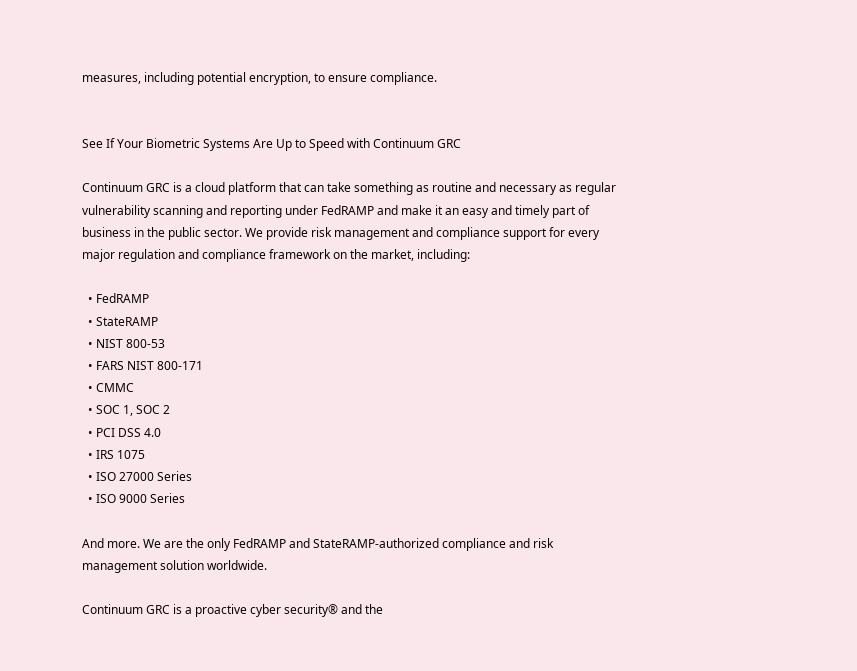measures, including potential encryption, to ensure compliance.


See If Your Biometric Systems Are Up to Speed with Continuum GRC

Continuum GRC is a cloud platform that can take something as routine and necessary as regular vulnerability scanning and reporting under FedRAMP and make it an easy and timely part of business in the public sector. We provide risk management and compliance support for every major regulation and compliance framework on the market, including:

  • FedRAMP
  • StateRAMP
  • NIST 800-53
  • FARS NIST 800-171
  • CMMC
  • SOC 1, SOC 2
  • PCI DSS 4.0
  • IRS 1075
  • ISO 27000 Series
  • ISO 9000 Series

And more. We are the only FedRAMP and StateRAMP-authorized compliance and risk management solution worldwide.

Continuum GRC is a proactive cyber security® and the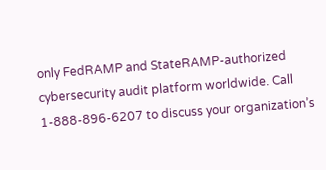only FedRAMP and StateRAMP-authorized cybersecurity audit platform worldwide. Call 1-888-896-6207 to discuss your organization’s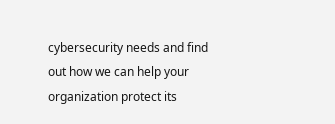cybersecurity needs and find out how we can help your organization protect its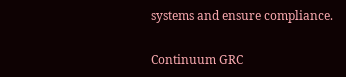systems and ensure compliance.

Continuum GRC